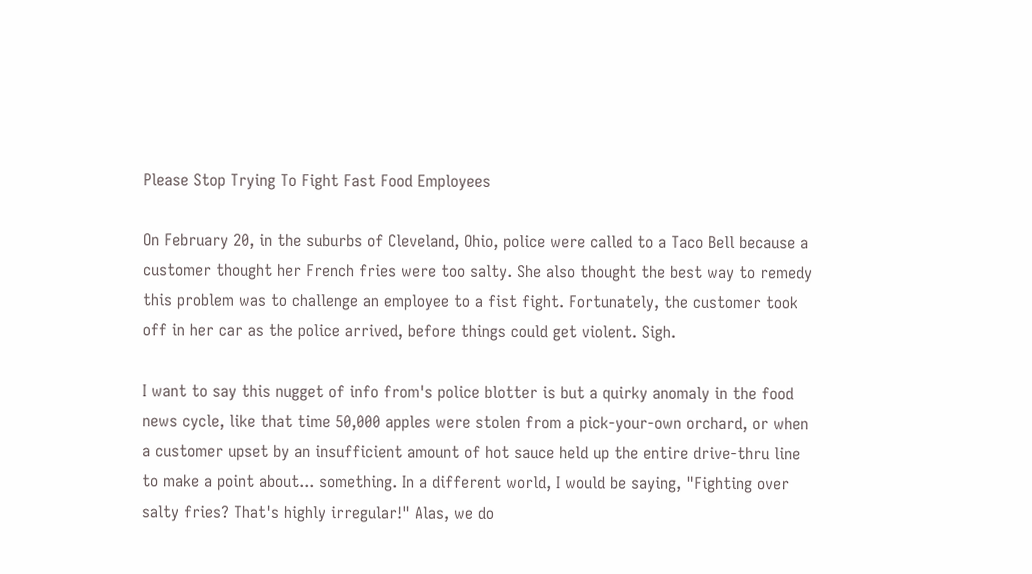Please Stop Trying To Fight Fast Food Employees

On February 20, in the suburbs of Cleveland, Ohio, police were called to a Taco Bell because a customer thought her French fries were too salty. She also thought the best way to remedy this problem was to challenge an employee to a fist fight. Fortunately, the customer took off in her car as the police arrived, before things could get violent. Sigh.

I want to say this nugget of info from's police blotter is but a quirky anomaly in the food news cycle, like that time 50,000 apples were stolen from a pick-your-own orchard, or when a customer upset by an insufficient amount of hot sauce held up the entire drive-thru line to make a point about... something. In a different world, I would be saying, "Fighting over salty fries? That's highly irregular!" Alas, we do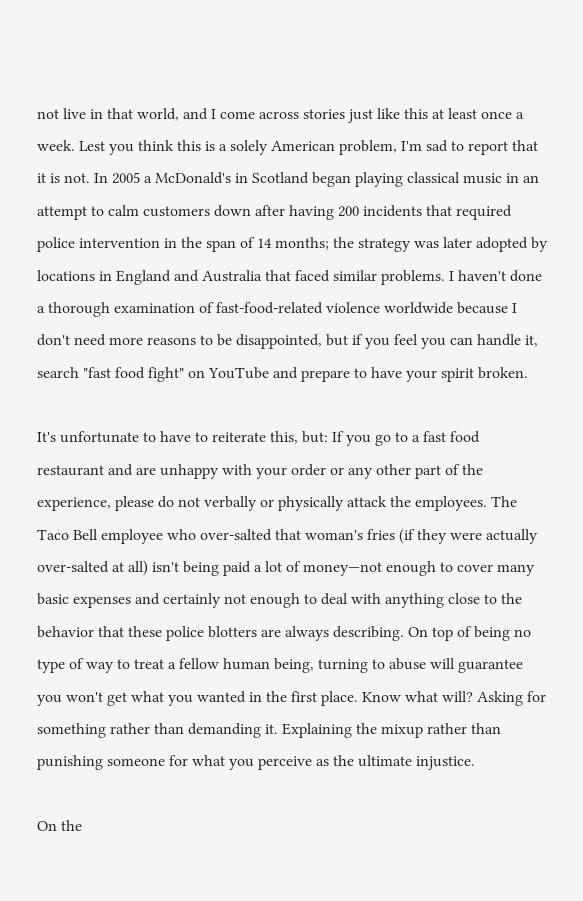not live in that world, and I come across stories just like this at least once a week. Lest you think this is a solely American problem, I'm sad to report that it is not. In 2005 a McDonald's in Scotland began playing classical music in an attempt to calm customers down after having 200 incidents that required police intervention in the span of 14 months; the strategy was later adopted by locations in England and Australia that faced similar problems. I haven't done a thorough examination of fast-food-related violence worldwide because I don't need more reasons to be disappointed, but if you feel you can handle it, search "fast food fight" on YouTube and prepare to have your spirit broken.

It's unfortunate to have to reiterate this, but: If you go to a fast food restaurant and are unhappy with your order or any other part of the experience, please do not verbally or physically attack the employees. The Taco Bell employee who over-salted that woman's fries (if they were actually over-salted at all) isn't being paid a lot of money—not enough to cover many basic expenses and certainly not enough to deal with anything close to the behavior that these police blotters are always describing. On top of being no type of way to treat a fellow human being, turning to abuse will guarantee you won't get what you wanted in the first place. Know what will? Asking for something rather than demanding it. Explaining the mixup rather than punishing someone for what you perceive as the ultimate injustice.

On the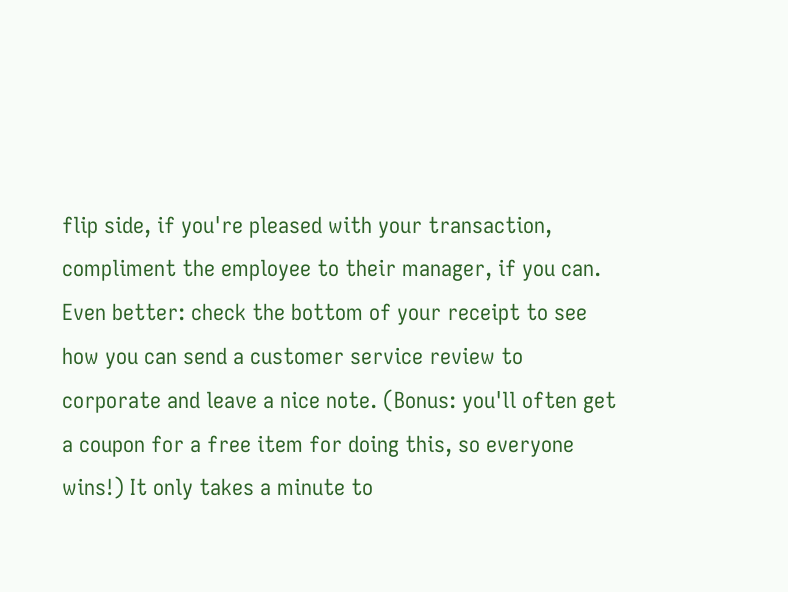flip side, if you're pleased with your transaction, compliment the employee to their manager, if you can. Even better: check the bottom of your receipt to see how you can send a customer service review to corporate and leave a nice note. (Bonus: you'll often get a coupon for a free item for doing this, so everyone wins!) It only takes a minute to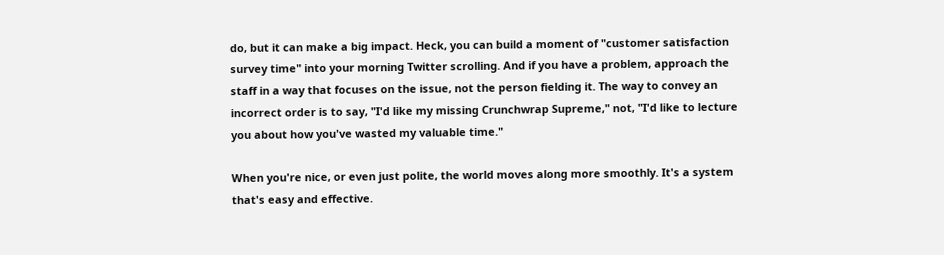do, but it can make a big impact. Heck, you can build a moment of "customer satisfaction survey time" into your morning Twitter scrolling. And if you have a problem, approach the staff in a way that focuses on the issue, not the person fielding it. The way to convey an incorrect order is to say, "I'd like my missing Crunchwrap Supreme," not, "I'd like to lecture you about how you've wasted my valuable time."

When you're nice, or even just polite, the world moves along more smoothly. It's a system that's easy and effective.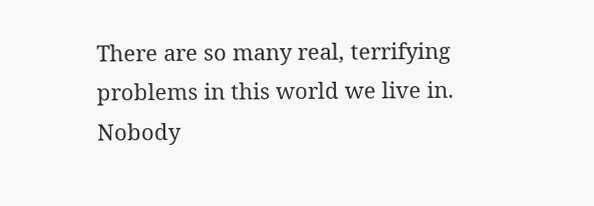There are so many real, terrifying problems in this world we live in. Nobody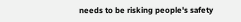needs to be risking people's safety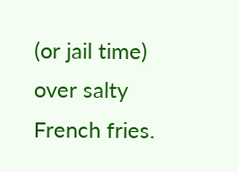(or jail time) over salty French fries.